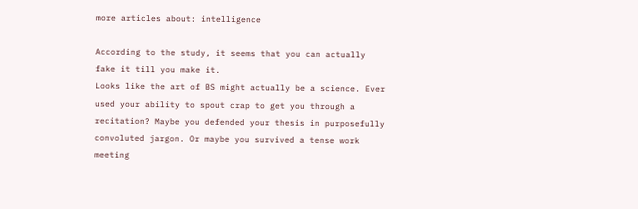more articles about: intelligence

According to the study, it seems that you can actually fake it till you make it.
Looks like the art of BS might actually be a science. Ever used your ability to spout crap to get you through a recitation? Maybe you defended your thesis in purposefully convoluted jargon. Or maybe you survived a tense work meeting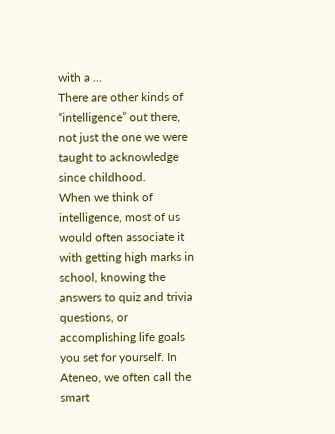with a ...
There are other kinds of “intelligence” out there, not just the one we were taught to acknowledge since childhood.
When we think of intelligence, most of us would often associate it with getting high marks in school, knowing the answers to quiz and trivia questions, or accomplishing life goals you set for yourself. In Ateneo, we often call the smart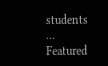students ...
Featured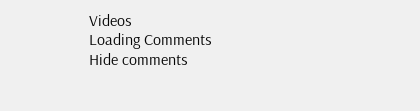Videos
Loading Comments
Hide comments